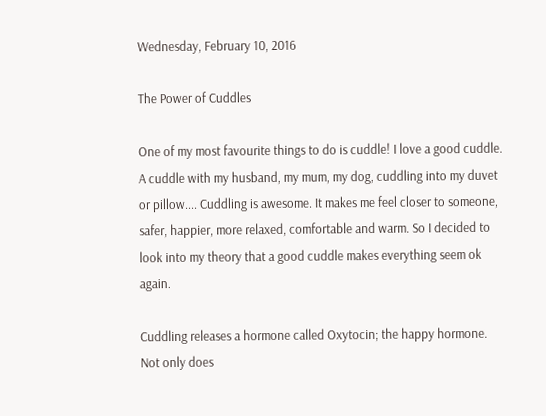Wednesday, February 10, 2016

The Power of Cuddles

One of my most favourite things to do is cuddle! I love a good cuddle. A cuddle with my husband, my mum, my dog, cuddling into my duvet or pillow.... Cuddling is awesome. It makes me feel closer to someone, safer, happier, more relaxed, comfortable and warm. So I decided to look into my theory that a good cuddle makes everything seem ok again.

Cuddling releases a hormone called Oxytocin; the happy hormone. Not only does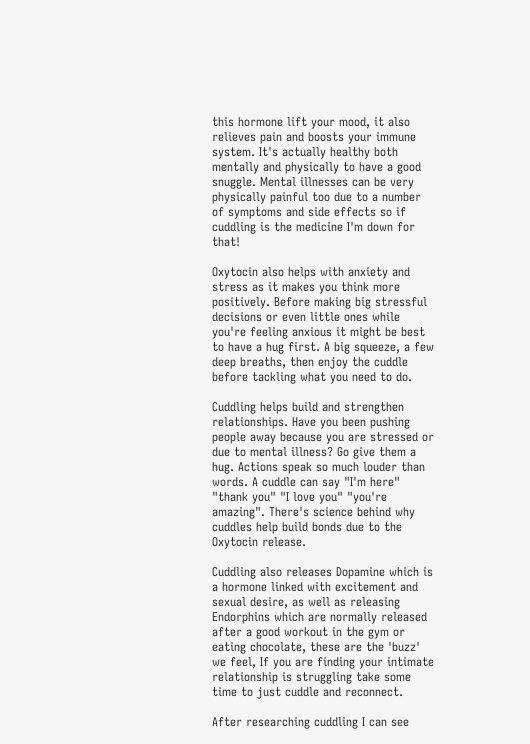this hormone lift your mood, it also relieves pain and boosts your immune system. It's actually healthy both mentally and physically to have a good snuggle. Mental illnesses can be very physically painful too due to a number of symptoms and side effects so if cuddling is the medicine I'm down for that!

Oxytocin also helps with anxiety and stress as it makes you think more positively. Before making big stressful decisions or even little ones while you're feeling anxious it might be best to have a hug first. A big squeeze, a few deep breaths, then enjoy the cuddle before tackling what you need to do.

Cuddling helps build and strengthen relationships. Have you been pushing people away because you are stressed or due to mental illness? Go give them a hug. Actions speak so much louder than words. A cuddle can say "I'm here" "thank you" "I love you" "you're amazing". There's science behind why cuddles help build bonds due to the Oxytocin release.

Cuddling also releases Dopamine which is a hormone linked with excitement and sexual desire, as well as releasing Endorphins which are normally released after a good workout in the gym or eating chocolate, these are the 'buzz' we feel, If you are finding your intimate relationship is struggling take some time to just cuddle and reconnect.

After researching cuddling I can see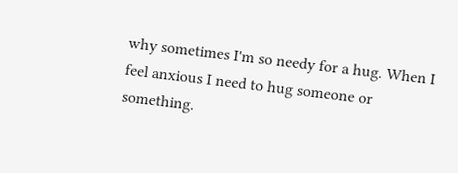why sometimes I'm so needy for a hug. When I feel anxious I need to hug someone or something.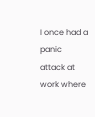I once had a panic attack at work where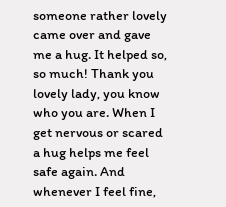someone rather lovely came over and gave me a hug. It helped so, so much! Thank you lovely lady, you know who you are. When I get nervous or scared a hug helps me feel safe again. And whenever I feel fine,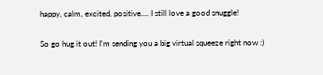happy, calm, excited, positive.... I still love a good snuggle!

So go hug it out! I'm sending you a big virtual squeeze right now :)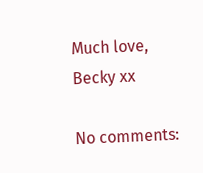Much love,
Becky xx

No comments: